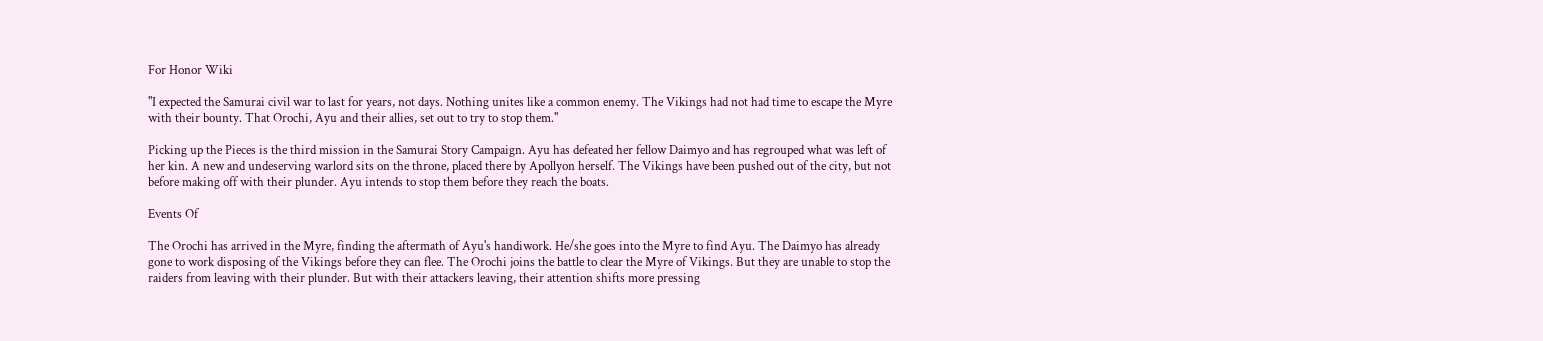For Honor Wiki

"I expected the Samurai civil war to last for years, not days. Nothing unites like a common enemy. The Vikings had not had time to escape the Myre with their bounty. That Orochi, Ayu and their allies, set out to try to stop them."

Picking up the Pieces is the third mission in the Samurai Story Campaign. Ayu has defeated her fellow Daimyo and has regrouped what was left of her kin. A new and undeserving warlord sits on the throne, placed there by Apollyon herself. The Vikings have been pushed out of the city, but not before making off with their plunder. Ayu intends to stop them before they reach the boats.

Events Of

The Orochi has arrived in the Myre, finding the aftermath of Ayu's handiwork. He/she goes into the Myre to find Ayu. The Daimyo has already gone to work disposing of the Vikings before they can flee. The Orochi joins the battle to clear the Myre of Vikings. But they are unable to stop the raiders from leaving with their plunder. But with their attackers leaving, their attention shifts more pressing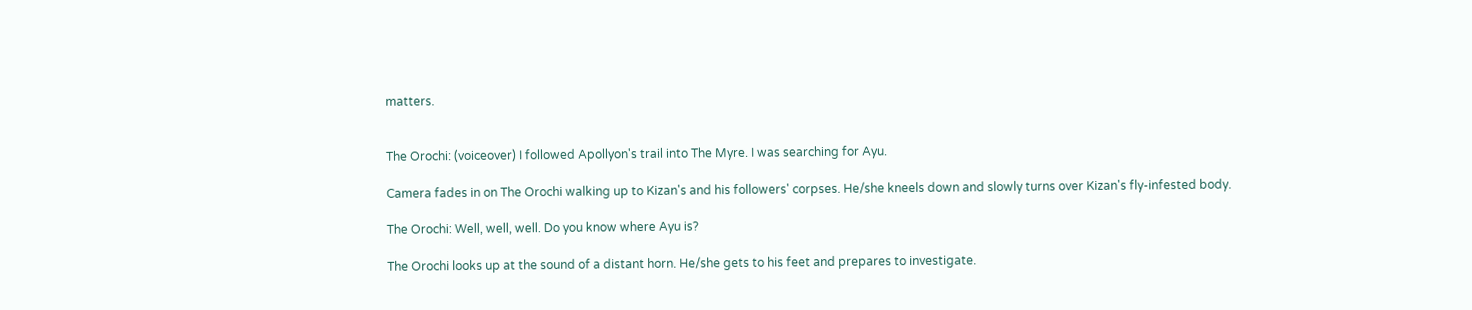matters.


The Orochi: (voiceover) I followed Apollyon's trail into The Myre. I was searching for Ayu.

Camera fades in on The Orochi walking up to Kizan's and his followers' corpses. He/she kneels down and slowly turns over Kizan's fly-infested body.

The Orochi: Well, well, well. Do you know where Ayu is?

The Orochi looks up at the sound of a distant horn. He/she gets to his feet and prepares to investigate.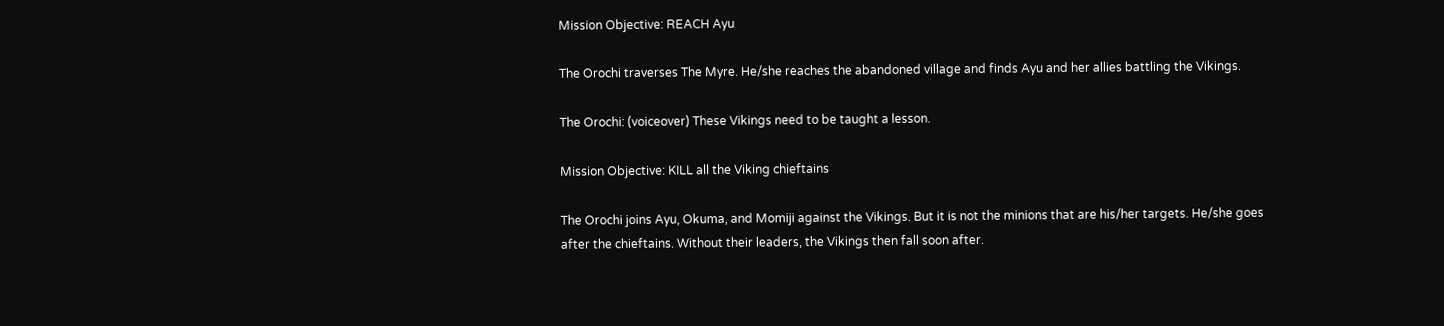Mission Objective: REACH Ayu

The Orochi traverses The Myre. He/she reaches the abandoned village and finds Ayu and her allies battling the Vikings.

The Orochi: (voiceover) These Vikings need to be taught a lesson.

Mission Objective: KILL all the Viking chieftains

The Orochi joins Ayu, Okuma, and Momiji against the Vikings. But it is not the minions that are his/her targets. He/she goes after the chieftains. Without their leaders, the Vikings then fall soon after.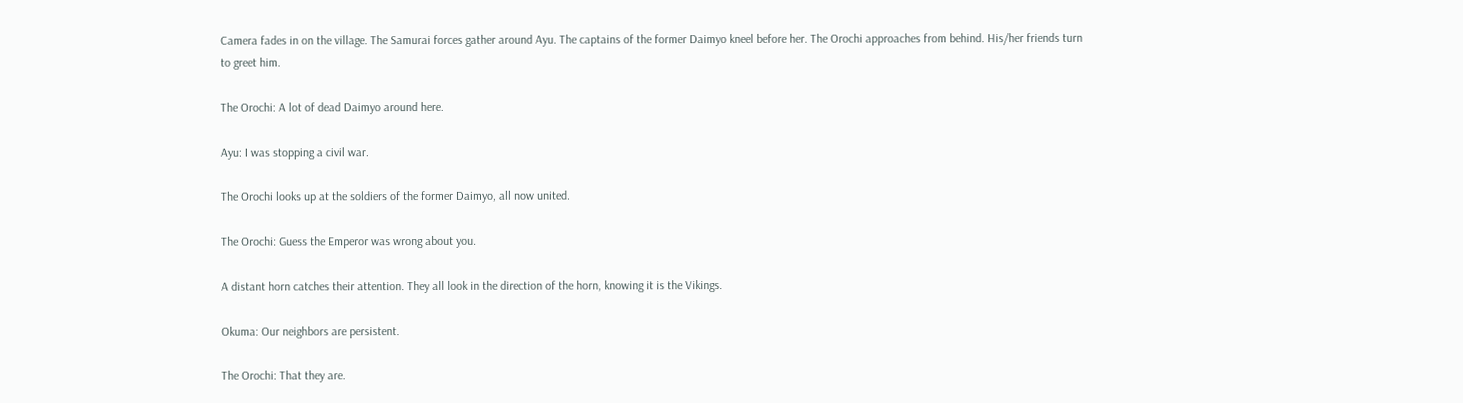Camera fades in on the village. The Samurai forces gather around Ayu. The captains of the former Daimyo kneel before her. The Orochi approaches from behind. His/her friends turn to greet him.

The Orochi: A lot of dead Daimyo around here.

Ayu: I was stopping a civil war.

The Orochi looks up at the soldiers of the former Daimyo, all now united.

The Orochi: Guess the Emperor was wrong about you.

A distant horn catches their attention. They all look in the direction of the horn, knowing it is the Vikings.

Okuma: Our neighbors are persistent.

The Orochi: That they are.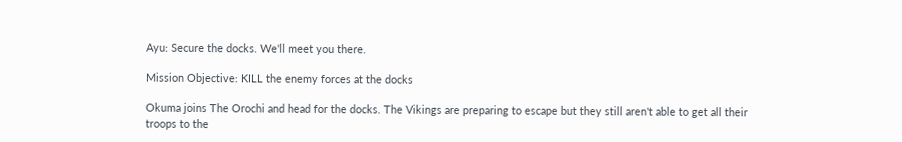Ayu: Secure the docks. We'll meet you there.

Mission Objective: KILL the enemy forces at the docks

Okuma joins The Orochi and head for the docks. The Vikings are preparing to escape but they still aren't able to get all their troops to the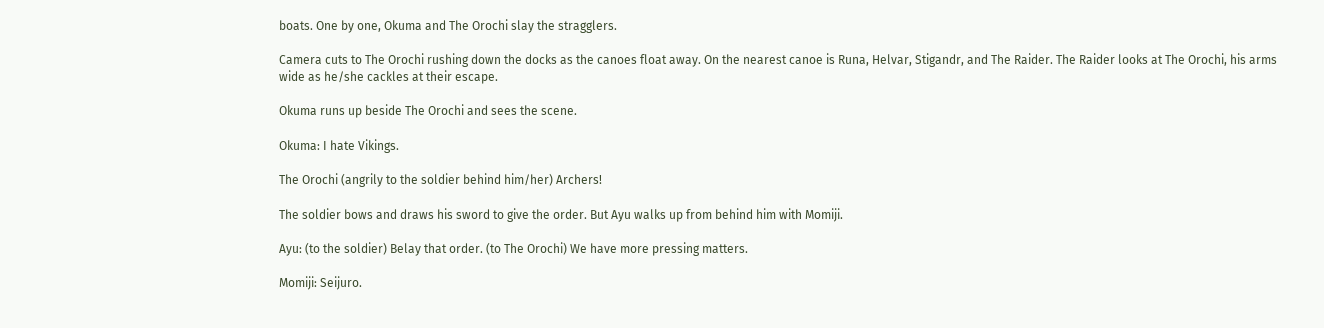boats. One by one, Okuma and The Orochi slay the stragglers.

Camera cuts to The Orochi rushing down the docks as the canoes float away. On the nearest canoe is Runa, Helvar, Stigandr, and The Raider. The Raider looks at The Orochi, his arms wide as he/she cackles at their escape.

Okuma runs up beside The Orochi and sees the scene.

Okuma: I hate Vikings.

The Orochi (angrily to the soldier behind him/her) Archers!

The soldier bows and draws his sword to give the order. But Ayu walks up from behind him with Momiji.

Ayu: (to the soldier) Belay that order. (to The Orochi) We have more pressing matters.

Momiji: Seijuro.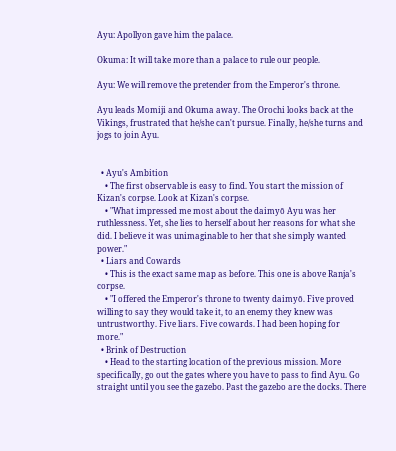Ayu: Apollyon gave him the palace.

Okuma: It will take more than a palace to rule our people.

Ayu: We will remove the pretender from the Emperor's throne.

Ayu leads Momiji and Okuma away. The Orochi looks back at the Vikings, frustrated that he/she can't pursue. Finally, he/she turns and jogs to join Ayu.


  • Ayu's Ambition
    • The first observable is easy to find. You start the mission of Kizan's corpse. Look at Kizan's corpse.
    • "What impressed me most about the daimyō Ayu was her ruthlessness. Yet, she lies to herself about her reasons for what she did. I believe it was unimaginable to her that she simply wanted power."
  • Liars and Cowards
    • This is the exact same map as before. This one is above Ranja's corpse.
    • "I offered the Emperor's throne to twenty daimyō. Five proved willing to say they would take it, to an enemy they knew was untrustworthy. Five liars. Five cowards. I had been hoping for more."
  • Brink of Destruction
    • Head to the starting location of the previous mission. More specifically, go out the gates where you have to pass to find Ayu. Go straight until you see the gazebo. Past the gazebo are the docks. There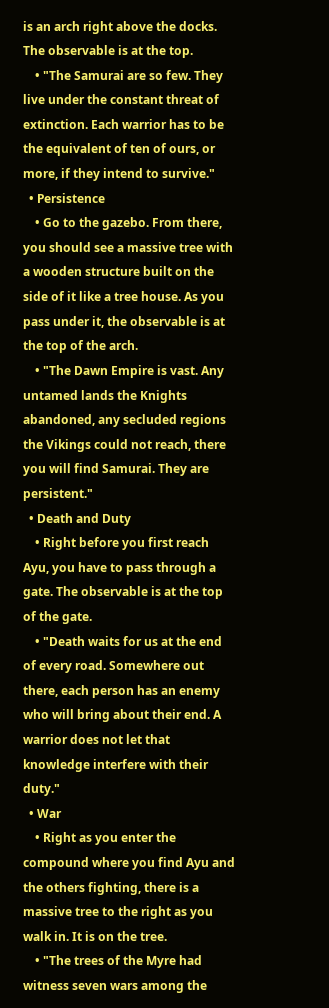is an arch right above the docks. The observable is at the top.
    • "The Samurai are so few. They live under the constant threat of extinction. Each warrior has to be the equivalent of ten of ours, or more, if they intend to survive."
  • Persistence
    • Go to the gazebo. From there, you should see a massive tree with a wooden structure built on the side of it like a tree house. As you pass under it, the observable is at the top of the arch.
    • "The Dawn Empire is vast. Any untamed lands the Knights abandoned, any secluded regions the Vikings could not reach, there you will find Samurai. They are persistent."
  • Death and Duty
    • Right before you first reach Ayu, you have to pass through a gate. The observable is at the top of the gate.
    • "Death waits for us at the end of every road. Somewhere out there, each person has an enemy who will bring about their end. A warrior does not let that knowledge interfere with their duty."
  • War
    • Right as you enter the compound where you find Ayu and the others fighting, there is a massive tree to the right as you walk in. It is on the tree.
    • "The trees of the Myre had witness seven wars among the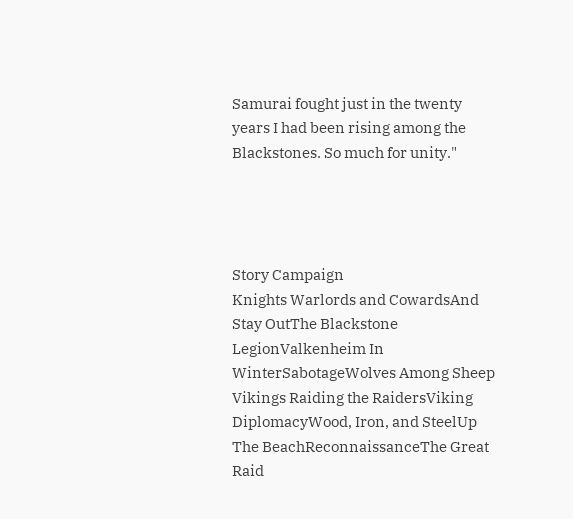Samurai fought just in the twenty years I had been rising among the Blackstones. So much for unity."




Story Campaign
Knights Warlords and CowardsAnd Stay OutThe Blackstone LegionValkenheim In WinterSabotageWolves Among Sheep
Vikings Raiding the RaidersViking DiplomacyWood, Iron, and SteelUp The BeachReconnaissanceThe Great Raid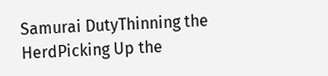Samurai DutyThinning the HerdPicking Up the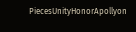PiecesUnityHonorApollyon